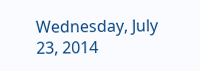Wednesday, July 23, 2014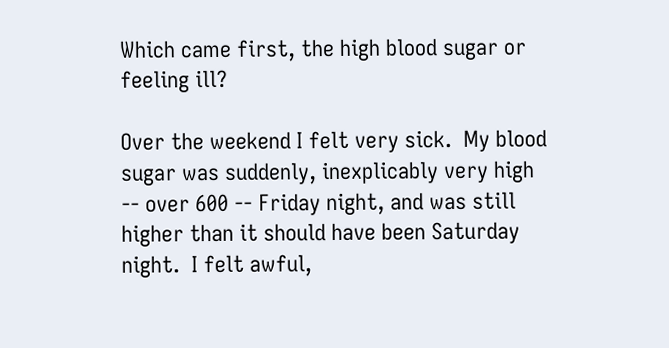Which came first, the high blood sugar or feeling ill?

Over the weekend I felt very sick.  My blood sugar was suddenly, inexplicably very high -- over 600 -- Friday night, and was still higher than it should have been Saturday night.  I felt awful,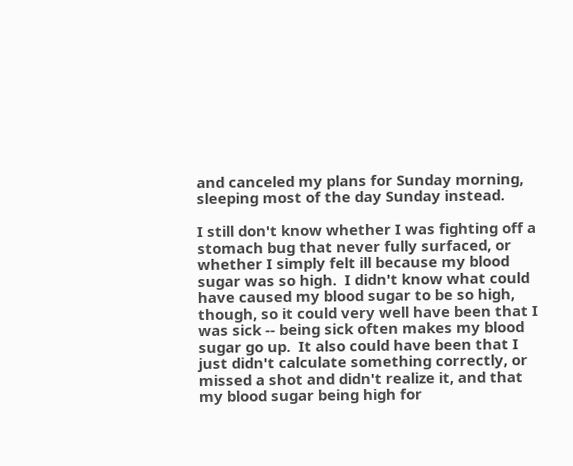and canceled my plans for Sunday morning, sleeping most of the day Sunday instead.

I still don't know whether I was fighting off a stomach bug that never fully surfaced, or whether I simply felt ill because my blood sugar was so high.  I didn't know what could have caused my blood sugar to be so high, though, so it could very well have been that I was sick -- being sick often makes my blood sugar go up.  It also could have been that I just didn't calculate something correctly, or missed a shot and didn't realize it, and that my blood sugar being high for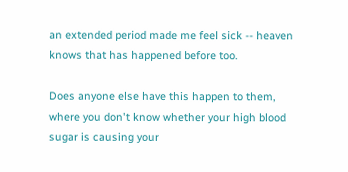an extended period made me feel sick -- heaven knows that has happened before too.

Does anyone else have this happen to them, where you don't know whether your high blood sugar is causing your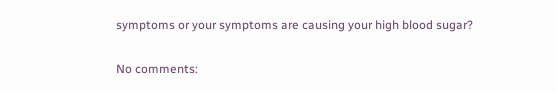symptoms or your symptoms are causing your high blood sugar?

No comments: